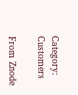Category: Customers

From Znode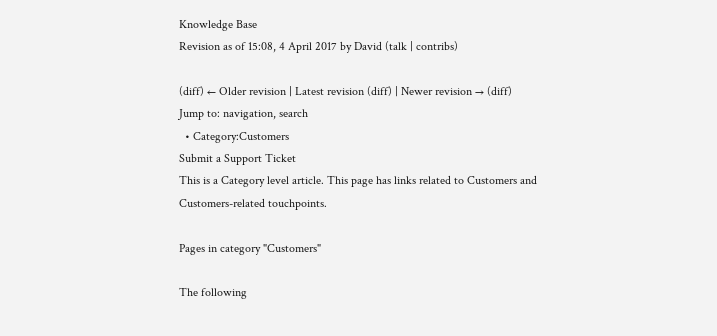Knowledge Base
Revision as of 15:08, 4 April 2017 by David (talk | contribs)

(diff) ← Older revision | Latest revision (diff) | Newer revision → (diff)
Jump to: navigation, search
  • Category:Customers
Submit a Support Ticket
This is a Category level article. This page has links related to Customers and Customers-related touchpoints.

Pages in category "Customers"

The following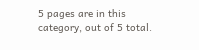5 pages are in this category, out of 5 total.